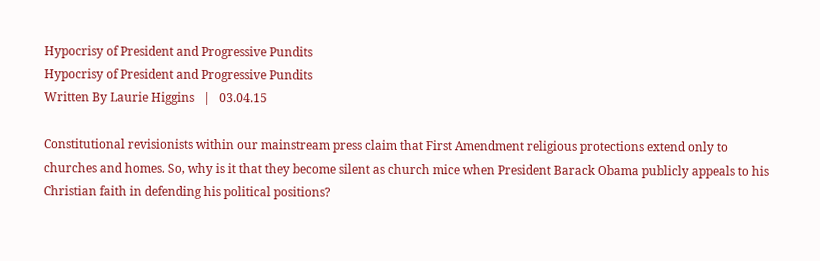Hypocrisy of President and Progressive Pundits
Hypocrisy of President and Progressive Pundits
Written By Laurie Higgins   |   03.04.15

Constitutional revisionists within our mainstream press claim that First Amendment religious protections extend only to churches and homes. So, why is it that they become silent as church mice when President Barack Obama publicly appeals to his Christian faith in defending his political positions?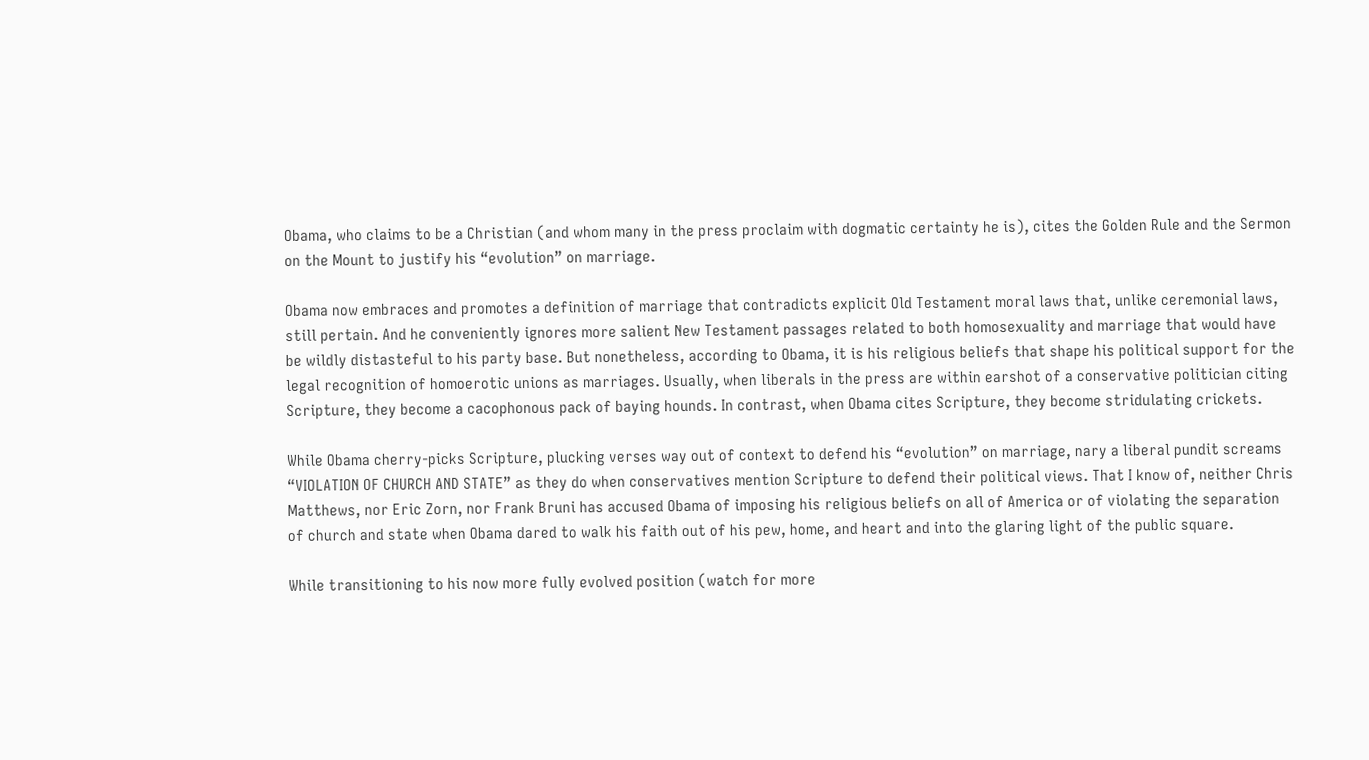Obama, who claims to be a Christian (and whom many in the press proclaim with dogmatic certainty he is), cites the Golden Rule and the Sermon on the Mount to justify his “evolution” on marriage.

Obama now embraces and promotes a definition of marriage that contradicts explicit Old Testament moral laws that, unlike ceremonial laws, still pertain. And he conveniently ignores more salient New Testament passages related to both homosexuality and marriage that would have be wildly distasteful to his party base. But nonetheless, according to Obama, it is his religious beliefs that shape his political support for the legal recognition of homoerotic unions as marriages. Usually, when liberals in the press are within earshot of a conservative politician citing Scripture, they become a cacophonous pack of baying hounds. In contrast, when Obama cites Scripture, they become stridulating crickets.

While Obama cherry-picks Scripture, plucking verses way out of context to defend his “evolution” on marriage, nary a liberal pundit screams “VIOLATION OF CHURCH AND STATE” as they do when conservatives mention Scripture to defend their political views. That I know of, neither Chris Matthews, nor Eric Zorn, nor Frank Bruni has accused Obama of imposing his religious beliefs on all of America or of violating the separation of church and state when Obama dared to walk his faith out of his pew, home, and heart and into the glaring light of the public square.

While transitioning to his now more fully evolved position (watch for more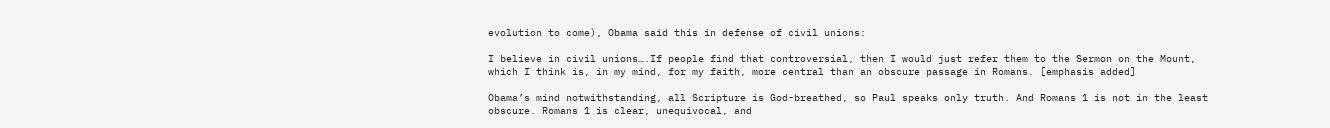evolution to come), Obama said this in defense of civil unions:

I believe in civil unions….If people find that controversial, then I would just refer them to the Sermon on the Mount, which I think is, in my mind, for my faith, more central than an obscure passage in Romans. [emphasis added]

Obama’s mind notwithstanding, all Scripture is God-breathed, so Paul speaks only truth. And Romans 1 is not in the least obscure. Romans 1 is clear, unequivocal, and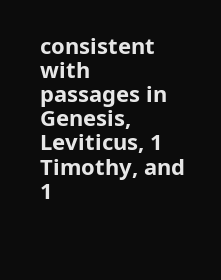consistent with passages in Genesis, Leviticus, 1 Timothy, and 1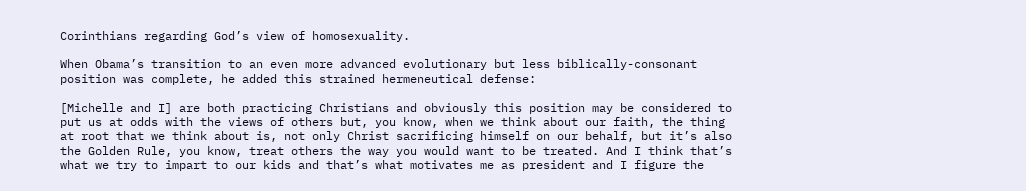Corinthians regarding God’s view of homosexuality.

When Obama’s transition to an even more advanced evolutionary but less biblically-consonant position was complete, he added this strained hermeneutical defense:

[Michelle and I] are both practicing Christians and obviously this position may be considered to put us at odds with the views of others but, you know, when we think about our faith, the thing at root that we think about is, not only Christ sacrificing himself on our behalf, but it’s also the Golden Rule, you know, treat others the way you would want to be treated. And I think that’s what we try to impart to our kids and that’s what motivates me as president and I figure the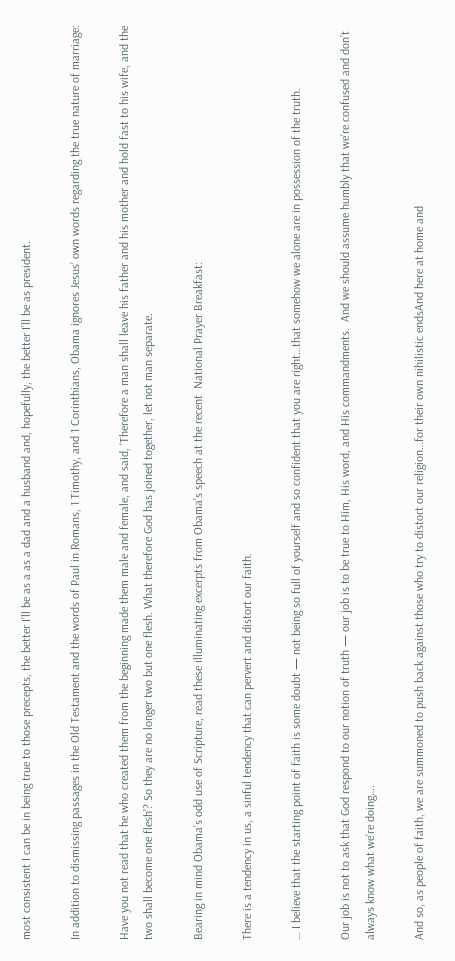most consistent I can be in being true to those precepts, the better I’ll be as a as a dad and a husband and, hopefully, the better I’ll be as president.

In addition to dismissing passages in the Old Testament and the words of Paul in Romans, 1 Timothy, and 1 Corinthians, Obama ignores Jesus’ own words regarding the true nature of marriage:

Have you not read that he who created them from the beginning made them male and female, and said, ‘Therefore a man shall leave his father and his mother and hold fast to his wife, and the two shall become one flesh’? So they are no longer two but one flesh. What therefore God has joined together, let not man separate.

Bearing in mind Obama’s odd use of Scripture, read these illuminating excerpts from Obama’s speech at the recent  National Prayer Breakfast:

There is a tendency in us, a sinful tendency that can pervert and distort our faith.

… I believe that the starting point of faith is some doubt — not being so full of yourself and so confident that you are right…that somehow we alone are in possession of the truth.

Our job is not to ask that God respond to our notion of truth — our job is to be true to Him, His word, and His commandments.  And we should assume humbly that we’re confused and don’t always know what we’re doing….

And so, as people of faith, we are summoned to push back against those who try to distort our religion…for their own nihilistic endsAnd here at home and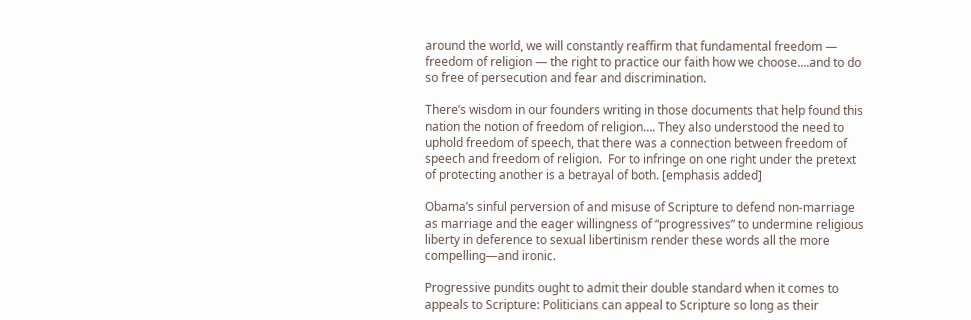around the world, we will constantly reaffirm that fundamental freedom — freedom of religion — the right to practice our faith how we choose….and to do so free of persecution and fear and discrimination.

There’s wisdom in our founders writing in those documents that help found this nation the notion of freedom of religion…. They also understood the need to uphold freedom of speech, that there was a connection between freedom of speech and freedom of religion.  For to infringe on one right under the pretext of protecting another is a betrayal of both. [emphasis added]

Obama’s sinful perversion of and misuse of Scripture to defend non-marriage as marriage and the eager willingness of “progressives” to undermine religious liberty in deference to sexual libertinism render these words all the more compelling—and ironic.

Progressive pundits ought to admit their double standard when it comes to appeals to Scripture: Politicians can appeal to Scripture so long as their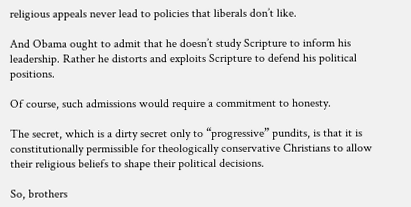religious appeals never lead to policies that liberals don’t like.

And Obama ought to admit that he doesn’t study Scripture to inform his leadership. Rather he distorts and exploits Scripture to defend his political positions.

Of course, such admissions would require a commitment to honesty.

The secret, which is a dirty secret only to “progressive” pundits, is that it is constitutionally permissible for theologically conservative Christians to allow their religious beliefs to shape their political decisions.

So, brothers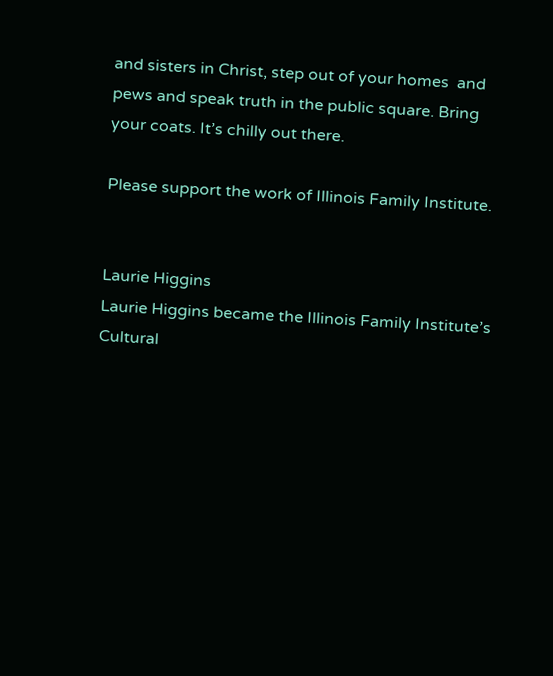and sisters in Christ, step out of your homes  and pews and speak truth in the public square. Bring your coats. It’s chilly out there.

Please support the work of Illinois Family Institute.


Laurie Higgins
Laurie Higgins became the Illinois Family Institute’s Cultural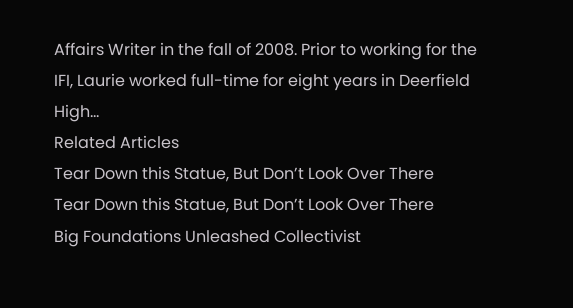Affairs Writer in the fall of 2008. Prior to working for the IFI, Laurie worked full-time for eight years in Deerfield High...
Related Articles
Tear Down this Statue, But Don’t Look Over There
Tear Down this Statue, But Don’t Look Over There
Big Foundations Unleashed Collectivist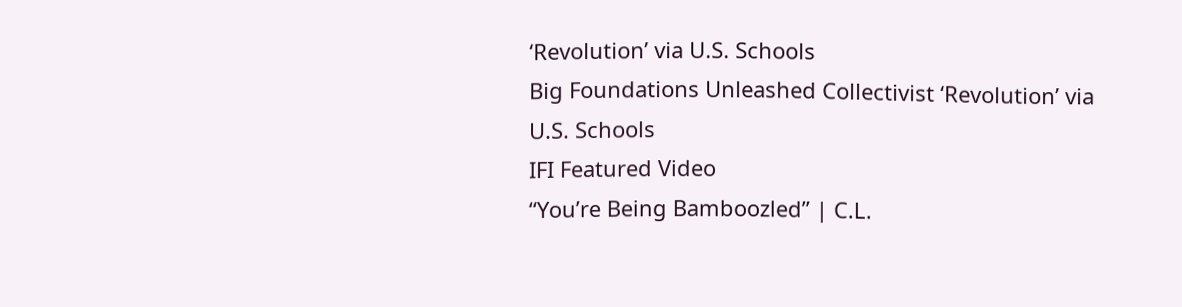‘Revolution’ via U.S. Schools
Big Foundations Unleashed Collectivist ‘Revolution’ via U.S. Schools
IFI Featured Video
“You’re Being Bamboozled” | C.L.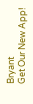Bryant
Get Our New App!